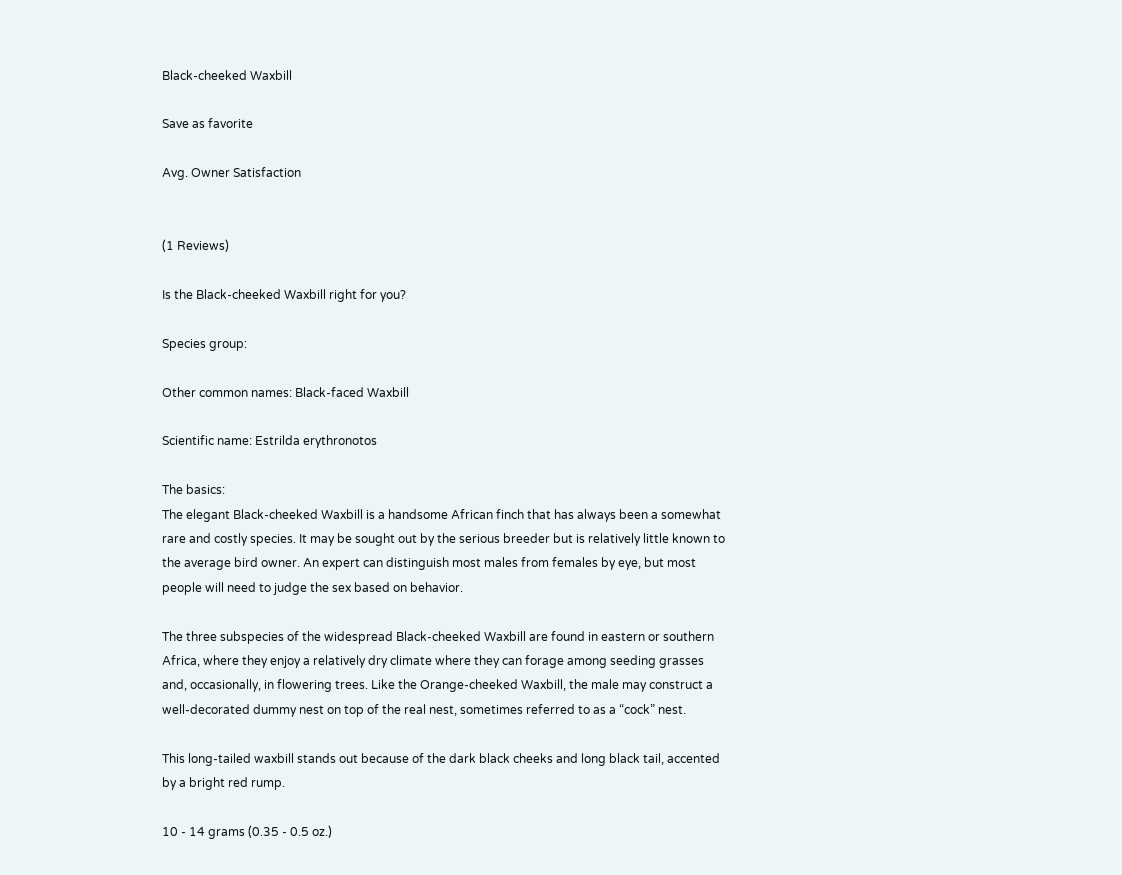Black-cheeked Waxbill

Save as favorite

Avg. Owner Satisfaction


(1 Reviews)

Is the Black-cheeked Waxbill right for you?

Species group:

Other common names: Black-faced Waxbill

Scientific name: Estrilda erythronotos

The basics:
The elegant Black-cheeked Waxbill is a handsome African finch that has always been a somewhat rare and costly species. It may be sought out by the serious breeder but is relatively little known to the average bird owner. An expert can distinguish most males from females by eye, but most people will need to judge the sex based on behavior.

The three subspecies of the widespread Black-cheeked Waxbill are found in eastern or southern Africa, where they enjoy a relatively dry climate where they can forage among seeding grasses and, occasionally, in flowering trees. Like the Orange-cheeked Waxbill, the male may construct a well-decorated dummy nest on top of the real nest, sometimes referred to as a “cock” nest.

This long-tailed waxbill stands out because of the dark black cheeks and long black tail, accented by a bright red rump.

10 - 14 grams (0.35 - 0.5 oz.)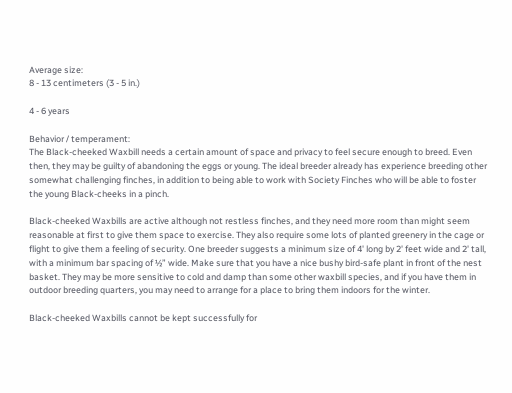Average size:
8 - 13 centimeters (3 - 5 in.)

4 - 6 years

Behavior / temperament:
The Black-cheeked Waxbill needs a certain amount of space and privacy to feel secure enough to breed. Even then, they may be guilty of abandoning the eggs or young. The ideal breeder already has experience breeding other somewhat challenging finches, in addition to being able to work with Society Finches who will be able to foster the young Black-cheeks in a pinch.

Black-cheeked Waxbills are active although not restless finches, and they need more room than might seem reasonable at first to give them space to exercise. They also require some lots of planted greenery in the cage or flight to give them a feeling of security. One breeder suggests a minimum size of 4' long by 2' feet wide and 2' tall, with a minimum bar spacing of ½” wide. Make sure that you have a nice bushy bird-safe plant in front of the nest basket. They may be more sensitive to cold and damp than some other waxbill species, and if you have them in outdoor breeding quarters, you may need to arrange for a place to bring them indoors for the winter.

Black-cheeked Waxbills cannot be kept successfully for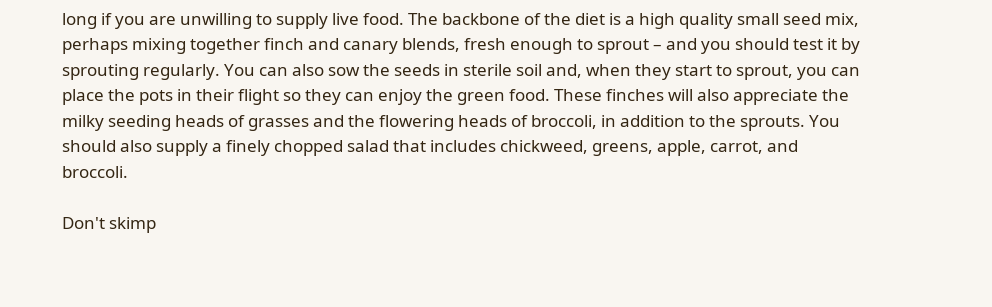long if you are unwilling to supply live food. The backbone of the diet is a high quality small seed mix, perhaps mixing together finch and canary blends, fresh enough to sprout – and you should test it by sprouting regularly. You can also sow the seeds in sterile soil and, when they start to sprout, you can place the pots in their flight so they can enjoy the green food. These finches will also appreciate the milky seeding heads of grasses and the flowering heads of broccoli, in addition to the sprouts. You should also supply a finely chopped salad that includes chickweed, greens, apple, carrot, and broccoli.

Don't skimp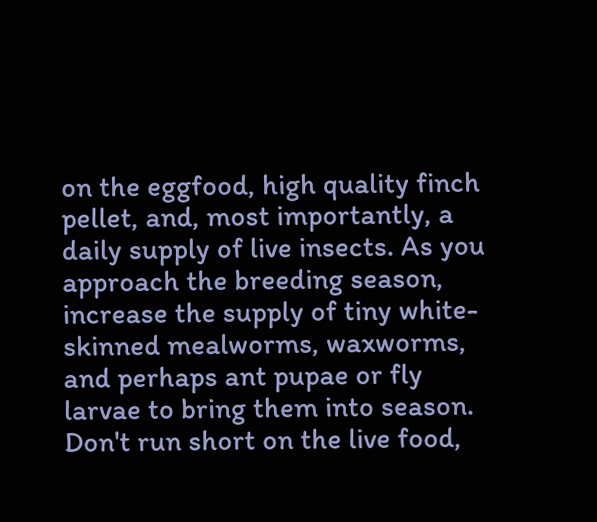on the eggfood, high quality finch pellet, and, most importantly, a daily supply of live insects. As you approach the breeding season, increase the supply of tiny white-skinned mealworms, waxworms, and perhaps ant pupae or fly larvae to bring them into season. Don't run short on the live food,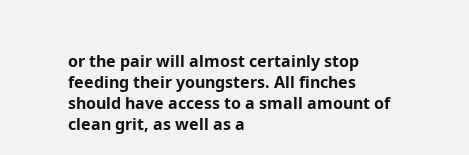or the pair will almost certainly stop feeding their youngsters. All finches should have access to a small amount of clean grit, as well as a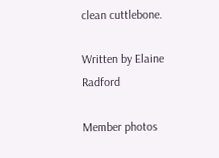clean cuttlebone.

Written by Elaine Radford

Member photos